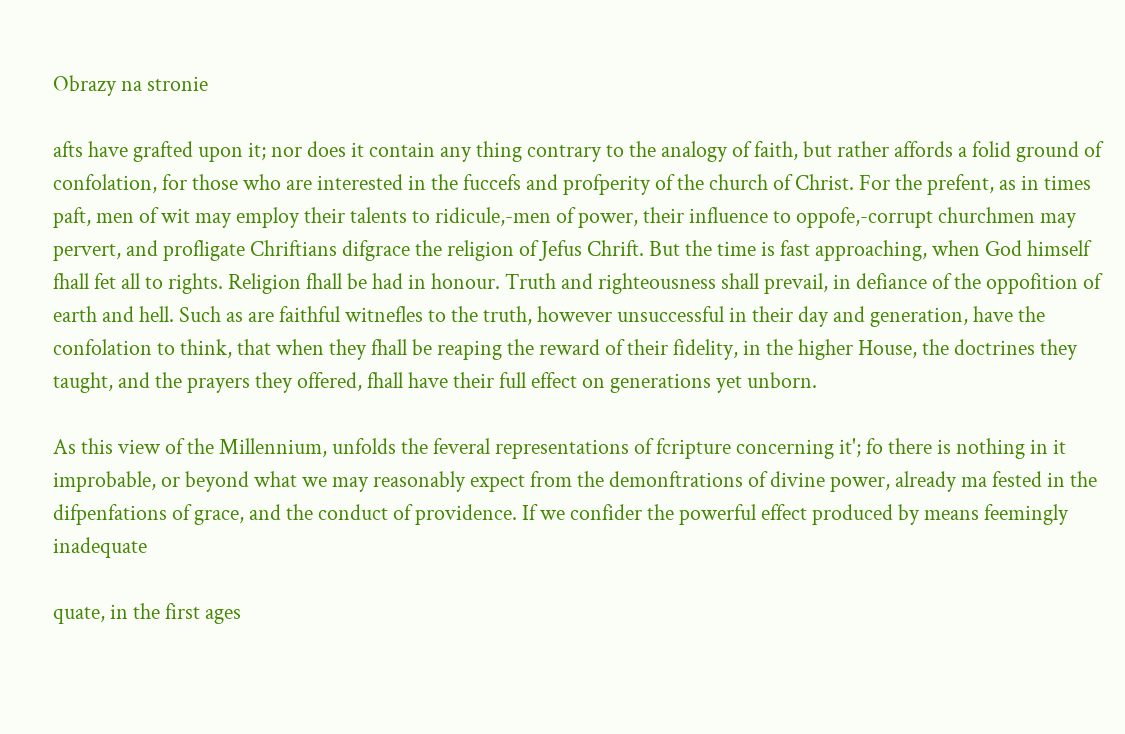Obrazy na stronie

afts have grafted upon it; nor does it contain any thing contrary to the analogy of faith, but rather affords a folid ground of confolation, for those who are interested in the fuccefs and profperity of the church of Christ. For the prefent, as in times paft, men of wit may employ their talents to ridicule,-men of power, their influence to oppofe,-corrupt churchmen may pervert, and profligate Chriftians difgrace the religion of Jefus Chrift. But the time is fast approaching, when God himself fhall fet all to rights. Religion fhall be had in honour. Truth and righteousness shall prevail, in defiance of the oppofition of earth and hell. Such as are faithful witnefles to the truth, however unsuccessful in their day and generation, have the confolation to think, that when they fhall be reaping the reward of their fidelity, in the higher House, the doctrines they taught, and the prayers they offered, fhall have their full effect on generations yet unborn.

As this view of the Millennium, unfolds the feveral representations of fcripture concerning it'; fo there is nothing in it improbable, or beyond what we may reasonably expect from the demonftrations of divine power, already ma fested in the difpenfations of grace, and the conduct of providence. If we confider the powerful effect produced by means feemingly inadequate

quate, in the first ages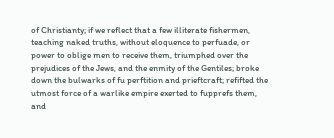of Christianty; if we reflect that a few illiterate fishermen, teaching naked truths, without eloquence to perfuade, or power to oblige men to receive them, triumphed over the prejudices of the Jews, and the enmity of the Gentiles; broke down the bulwarks of fu perftition and prieftcraft; refifted the utmost force of a warlike empire exerted to fupprefs them, and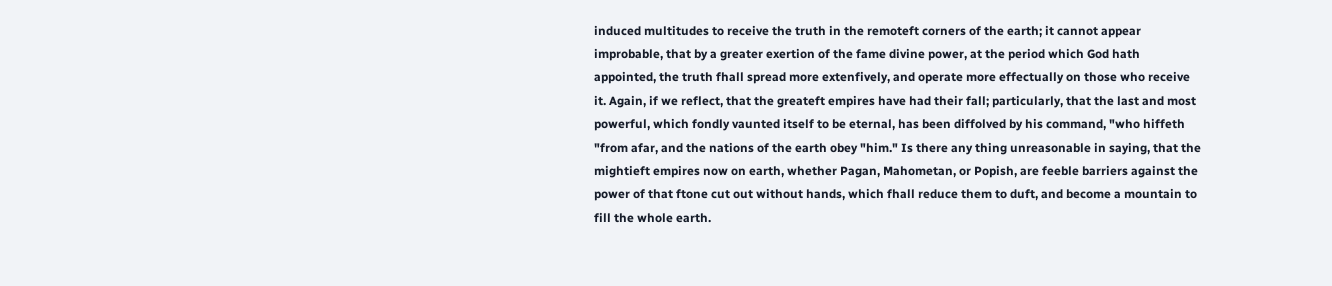induced multitudes to receive the truth in the remoteft corners of the earth; it cannot appear improbable, that by a greater exertion of the fame divine power, at the period which God hath appointed, the truth fhall spread more extenfively, and operate more effectually on those who receive it. Again, if we reflect, that the greateft empires have had their fall; particularly, that the last and most powerful, which fondly vaunted itself to be eternal, has been diffolved by his command, "who hiffeth "from afar, and the nations of the earth obey "him." Is there any thing unreasonable in saying, that the mightieft empires now on earth, whether Pagan, Mahometan, or Popish, are feeble barriers against the power of that ftone cut out without hands, which fhall reduce them to duft, and become a mountain to fill the whole earth.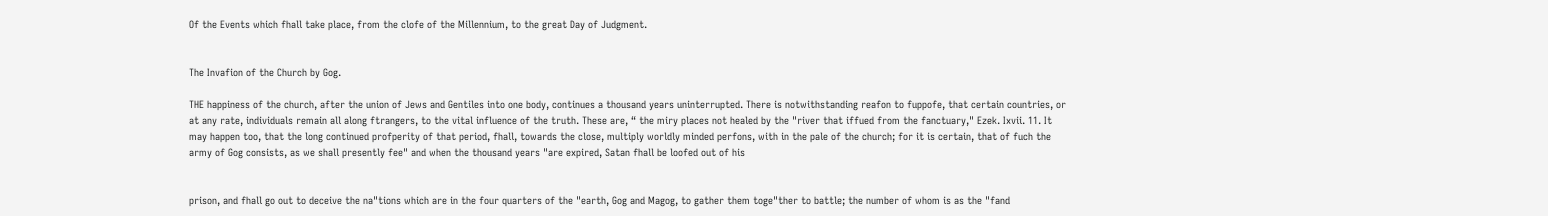Of the Events which fhall take place, from the clofe of the Millennium, to the great Day of Judgment.


The Invafion of the Church by Gog.

THE happiness of the church, after the union of Jews and Gentiles into one body, continues a thousand years uninterrupted. There is notwithstanding reafon to fuppofe, that certain countries, or at any rate, individuals remain all along ftrangers, to the vital influence of the truth. These are, “ the miry places not healed by the "river that iffued from the fanctuary," Ezek. Ixvii. 11. It may happen too, that the long continued profperity of that period, fhall, towards the close, multiply worldly minded perfons, with in the pale of the church; for it is certain, that of fuch the army of Gog consists, as we shall presently fee" and when the thousand years "are expired, Satan fhall be loofed out of his


prison, and fhall go out to deceive the na"tions which are in the four quarters of the "earth, Gog and Magog, to gather them toge"ther to battle; the number of whom is as the "fand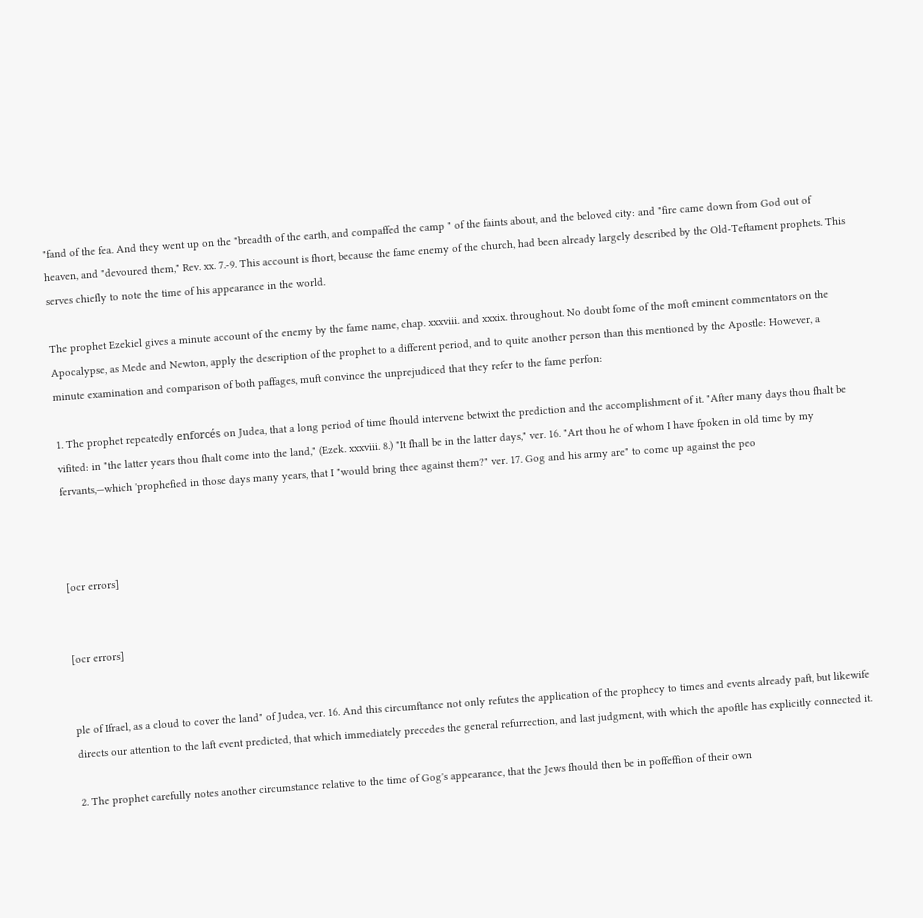"fand of the fea. And they went up on the "breadth of the earth, and compaffed the camp " of the faints about, and the beloved city: and "fire came down from God out of heaven, and "devoured them," Rev. xx. 7.-9. This account is fhort, because the fame enemy of the church, had been already largely described by the Old-Teftament prophets. This serves chiefly to note the time of his appearance in the world.

The prophet Ezekiel gives a minute account of the enemy by the fame name, chap. xxxviii. and xxxix. throughout. No doubt fome of the moft eminent commentators on the Apocalypse, as Mede and Newton, apply the description of the prophet to a different period, and to quite another person than this mentioned by the Apostle: However, a minute examination and comparison of both paffages, muft convince the unprejudiced that they refer to the fame perfon:

1. The prophet repeatedly enforcés on Judea, that a long period of time fhould intervene betwixt the prediction and the accomplishment of it. "After many days thou fhalt be vifited: in "the latter years thou fhalt come into the land," (Ezek. xxxviii. 8.) "It fhall be in the latter days," ver. 16. "Art thou he of whom I have fpoken in old time by my fervants,—which 'prophefied in those days many years, that I "would bring thee against them?" ver. 17. Gog and his army are" to come up against the peo



[ocr errors]


[ocr errors]


ple of Ifrael, as a cloud to cover the land" of Judea, ver. 16. And this circumftance not only refutes the application of the prophecy to times and events already paft, but likewife directs our attention to the laft event predicted, that which immediately precedes the general refurrection, and last judgment, with which the apoftle has explicitly connected it.

2. The prophet carefully notes another circumstance relative to the time of Gog's appearance, that the Jews fhould then be in poffeffion of their own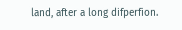land, after a long difperfion.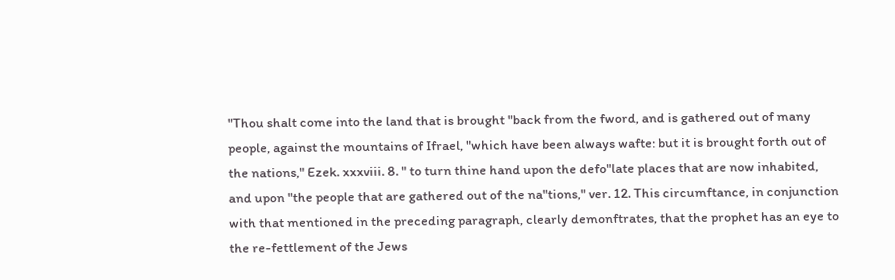"Thou shalt come into the land that is brought "back from the fword, and is gathered out of many people, against the mountains of Ifrael, "which have been always wafte: but it is brought forth out of the nations," Ezek. xxxviii. 8. " to turn thine hand upon the defo"late places that are now inhabited, and upon "the people that are gathered out of the na"tions," ver. 12. This circumftance, in conjunction with that mentioned in the preceding paragraph, clearly demonftrates, that the prophet has an eye to the re-fettlement of the Jews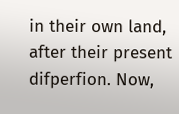in their own land, after their present difperfion. Now,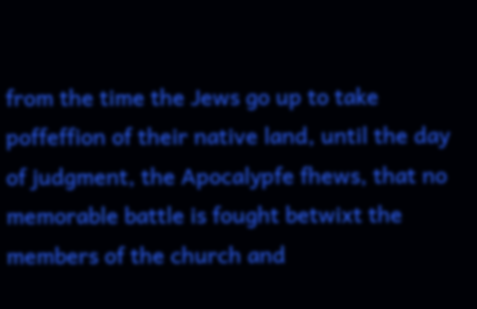from the time the Jews go up to take poffeffion of their native land, until the day of judgment, the Apocalypfe fhews, that no memorable battle is fought betwixt the members of the church and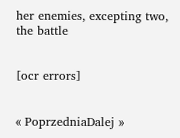her enemies, excepting two, the battle


[ocr errors]


« PoprzedniaDalej »